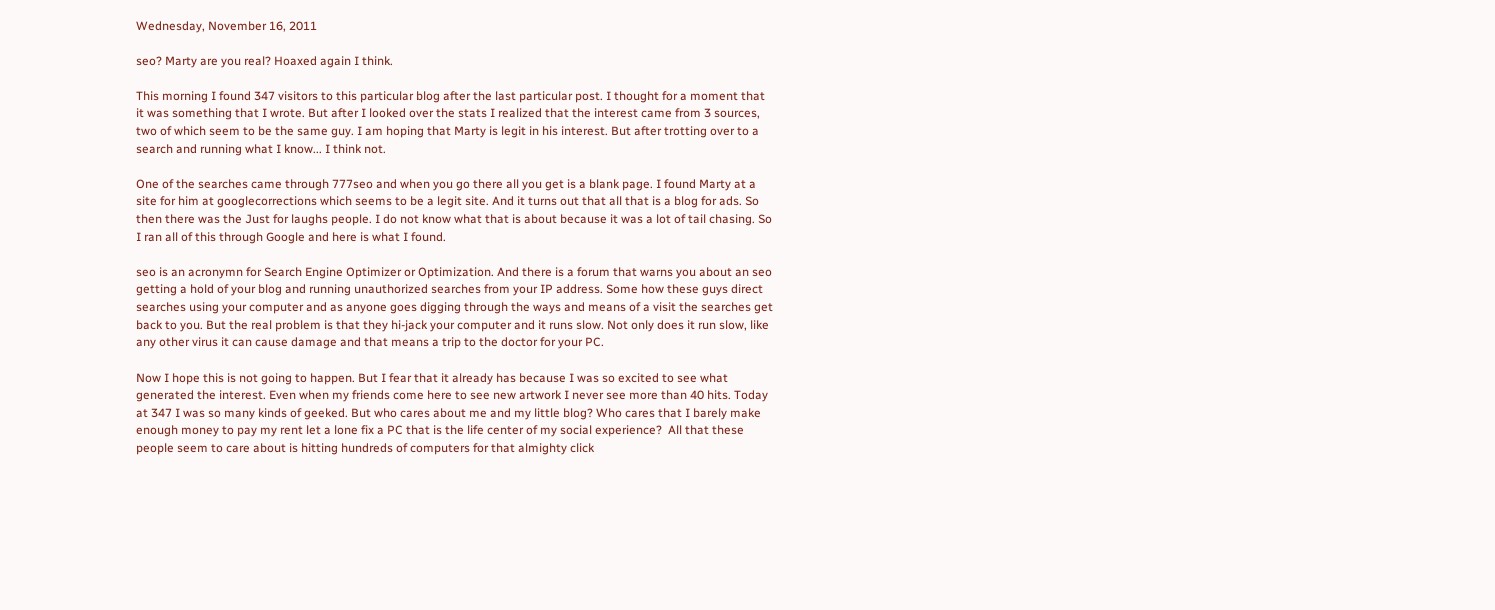Wednesday, November 16, 2011

seo? Marty are you real? Hoaxed again I think.

This morning I found 347 visitors to this particular blog after the last particular post. I thought for a moment that it was something that I wrote. But after I looked over the stats I realized that the interest came from 3 sources, two of which seem to be the same guy. I am hoping that Marty is legit in his interest. But after trotting over to a search and running what I know... I think not.

One of the searches came through 777seo and when you go there all you get is a blank page. I found Marty at a site for him at googlecorrections which seems to be a legit site. And it turns out that all that is a blog for ads. So then there was the Just for laughs people. I do not know what that is about because it was a lot of tail chasing. So I ran all of this through Google and here is what I found.

seo is an acronymn for Search Engine Optimizer or Optimization. And there is a forum that warns you about an seo getting a hold of your blog and running unauthorized searches from your IP address. Some how these guys direct searches using your computer and as anyone goes digging through the ways and means of a visit the searches get back to you. But the real problem is that they hi-jack your computer and it runs slow. Not only does it run slow, like any other virus it can cause damage and that means a trip to the doctor for your PC.

Now I hope this is not going to happen. But I fear that it already has because I was so excited to see what generated the interest. Even when my friends come here to see new artwork I never see more than 40 hits. Today at 347 I was so many kinds of geeked. But who cares about me and my little blog? Who cares that I barely make enough money to pay my rent let a lone fix a PC that is the life center of my social experience?  All that these people seem to care about is hitting hundreds of computers for that almighty click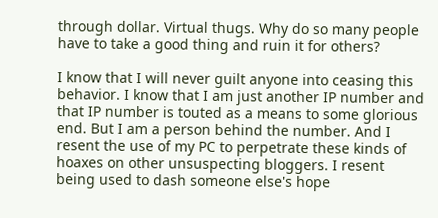through dollar. Virtual thugs. Why do so many people have to take a good thing and ruin it for others?

I know that I will never guilt anyone into ceasing this behavior. I know that I am just another IP number and that IP number is touted as a means to some glorious end. But I am a person behind the number. And I resent the use of my PC to perpetrate these kinds of hoaxes on other unsuspecting bloggers. I resent being used to dash someone else's hope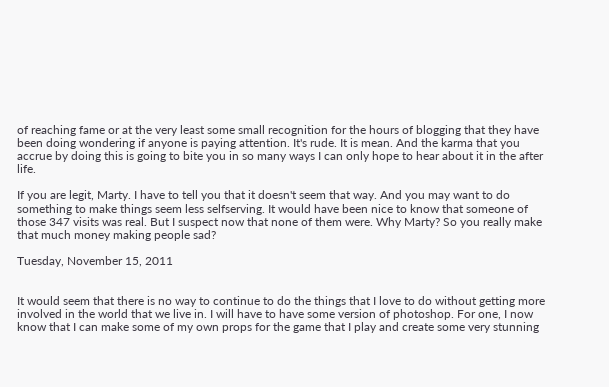of reaching fame or at the very least some small recognition for the hours of blogging that they have been doing wondering if anyone is paying attention. It's rude. It is mean. And the karma that you accrue by doing this is going to bite you in so many ways I can only hope to hear about it in the after life.

If you are legit, Marty. I have to tell you that it doesn't seem that way. And you may want to do something to make things seem less selfserving. It would have been nice to know that someone of those 347 visits was real. But I suspect now that none of them were. Why Marty? So you really make that much money making people sad?

Tuesday, November 15, 2011


It would seem that there is no way to continue to do the things that I love to do without getting more involved in the world that we live in. I will have to have some version of photoshop. For one, I now know that I can make some of my own props for the game that I play and create some very stunning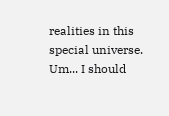realities in this special universe. Um... I should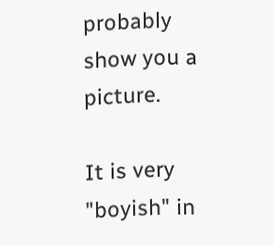probably show you a picture.

It is very "boyish" in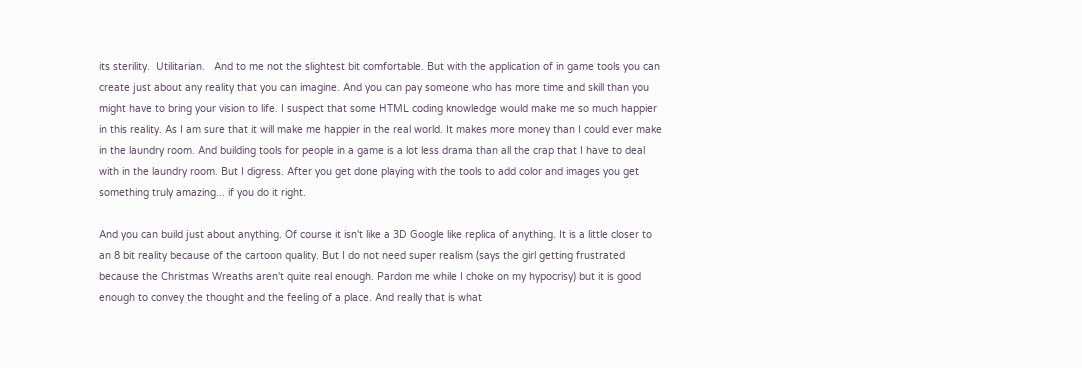its sterility.  Utilitarian.   And to me not the slightest bit comfortable. But with the application of in game tools you can create just about any reality that you can imagine. And you can pay someone who has more time and skill than you might have to bring your vision to life. I suspect that some HTML coding knowledge would make me so much happier in this reality. As I am sure that it will make me happier in the real world. It makes more money than I could ever make in the laundry room. And building tools for people in a game is a lot less drama than all the crap that I have to deal with in the laundry room. But I digress. After you get done playing with the tools to add color and images you get something truly amazing... if you do it right.

And you can build just about anything. Of course it isn't like a 3D Google like replica of anything. It is a little closer to an 8 bit reality because of the cartoon quality. But I do not need super realism (says the girl getting frustrated because the Christmas Wreaths aren't quite real enough. Pardon me while I choke on my hypocrisy) but it is good enough to convey the thought and the feeling of a place. And really that is what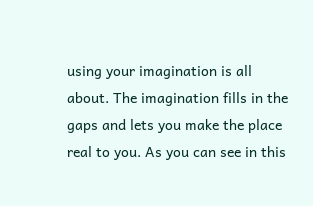using your imagination is all about. The imagination fills in the gaps and lets you make the place real to you. As you can see in this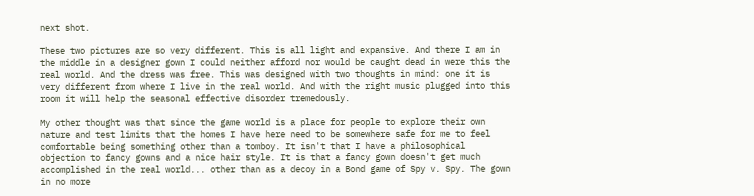next shot.

These two pictures are so very different. This is all light and expansive. And there I am in the middle in a designer gown I could neither afford nor would be caught dead in were this the real world. And the dress was free. This was designed with two thoughts in mind: one it is very different from where I live in the real world. And with the right music plugged into this room it will help the seasonal effective disorder tremedously.

My other thought was that since the game world is a place for people to explore their own nature and test limits that the homes I have here need to be somewhere safe for me to feel comfortable being something other than a tomboy. It isn't that I have a philosophical objection to fancy gowns and a nice hair style. It is that a fancy gown doesn't get much accomplished in the real world... other than as a decoy in a Bond game of Spy v. Spy. The gown in no more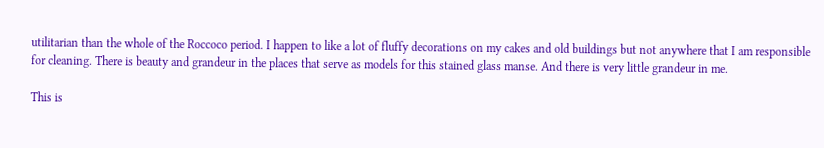utilitarian than the whole of the Roccoco period. I happen to like a lot of fluffy decorations on my cakes and old buildings but not anywhere that I am responsible for cleaning. There is beauty and grandeur in the places that serve as models for this stained glass manse. And there is very little grandeur in me.

This is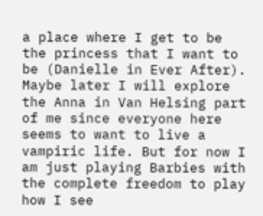a place where I get to be the princess that I want to be (Danielle in Ever After). Maybe later I will explore the Anna in Van Helsing part of me since everyone here seems to want to live a vampiric life. But for now I am just playing Barbies with the complete freedom to play how I see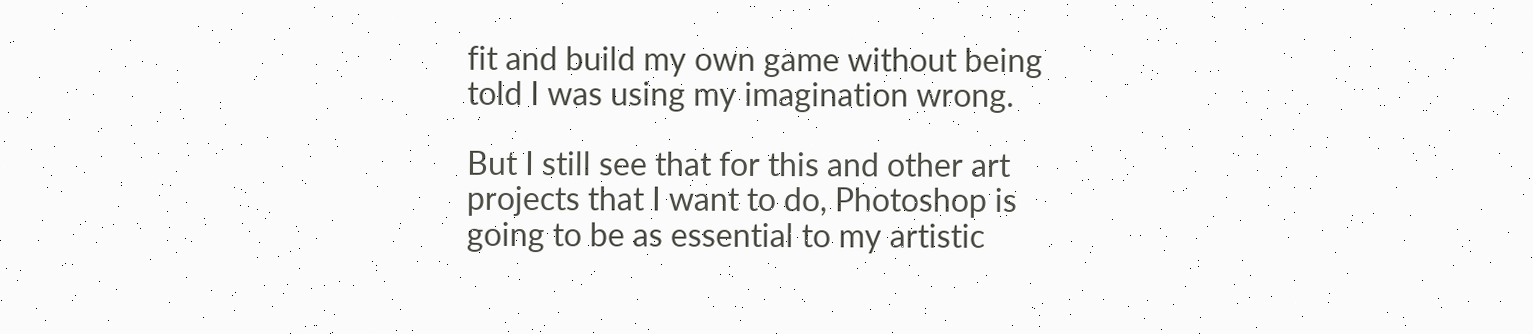fit and build my own game without being told I was using my imagination wrong.

But I still see that for this and other art projects that I want to do, Photoshop is going to be as essential to my artistic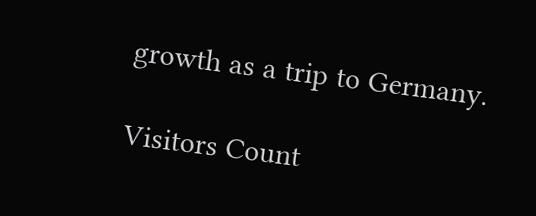growth as a trip to Germany.

Visitors Count